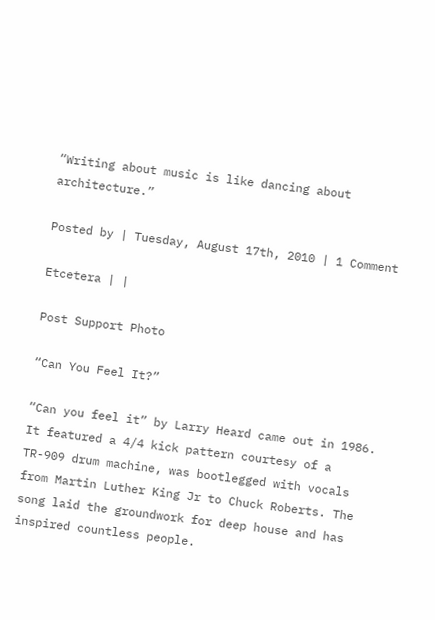“Writing about music is like dancing about architecture.”

Posted by | Tuesday, August 17th, 2010 | 1 Comment

Etcetera | |

Post Support Photo

“Can You Feel It?”

“Can you feel it” by Larry Heard came out in 1986. It featured a 4/4 kick pattern courtesy of a TR-909 drum machine, was bootlegged with vocals from Martin Luther King Jr to Chuck Roberts. The song laid the groundwork for deep house and has inspired countless people.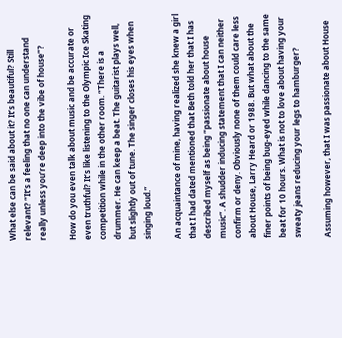What else can be said about it? It’s beautiful? Still relevant? “It’s a feeling that no one can understand really unless you’re deep into the vibe of house”?

How do you even talk about music and be accurate or even truthful? It’s like listening to the Olympic Ice Skating competition while in the other room. “There is a drummer. He can keep a beat. The guitarist plays well, but slightly out of tune. The singer closes his eyes when singing loud.”

An acquaintance of mine, having realized she knew a girl that I had dated mentioned that Beth told her that I has described myself as being “passionate about house music”. A shudder inducing statement that I can neither confirm or deny. Obviously none of them could care less about House, Larry Heard or 1988. But what about the finer points of being bug-eyed while dancing to the same beat for 10 hours. What is not to love about having your sweaty jeans reducing your legs to hamburger?

Assuming however, that I was passionate about House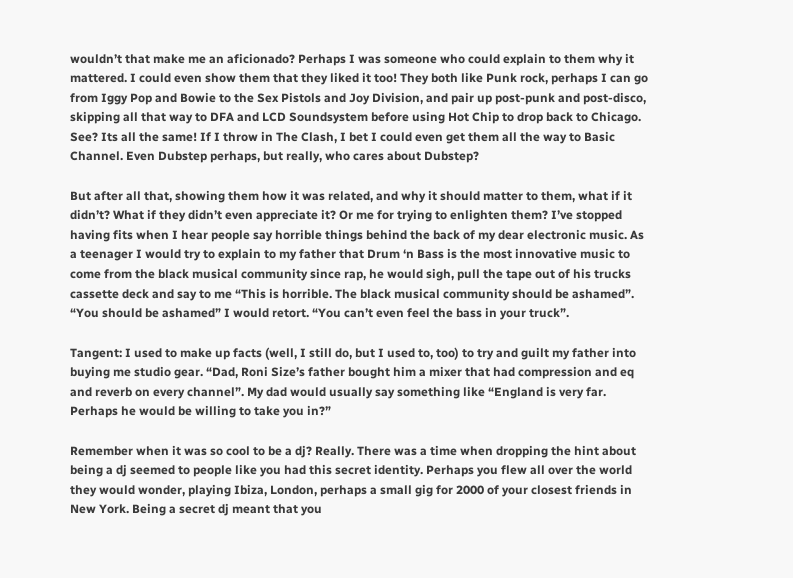wouldn’t that make me an aficionado? Perhaps I was someone who could explain to them why it mattered. I could even show them that they liked it too! They both like Punk rock, perhaps I can go from Iggy Pop and Bowie to the Sex Pistols and Joy Division, and pair up post-punk and post-disco, skipping all that way to DFA and LCD Soundsystem before using Hot Chip to drop back to Chicago. See? Its all the same! If I throw in The Clash, I bet I could even get them all the way to Basic Channel. Even Dubstep perhaps, but really, who cares about Dubstep?

But after all that, showing them how it was related, and why it should matter to them, what if it didn’t? What if they didn’t even appreciate it? Or me for trying to enlighten them? I’ve stopped having fits when I hear people say horrible things behind the back of my dear electronic music. As a teenager I would try to explain to my father that Drum ‘n Bass is the most innovative music to come from the black musical community since rap, he would sigh, pull the tape out of his trucks cassette deck and say to me “This is horrible. The black musical community should be ashamed”. “You should be ashamed” I would retort. “You can’t even feel the bass in your truck”.

Tangent: I used to make up facts (well, I still do, but I used to, too) to try and guilt my father into buying me studio gear. “Dad, Roni Size’s father bought him a mixer that had compression and eq and reverb on every channel”. My dad would usually say something like “England is very far. Perhaps he would be willing to take you in?”

Remember when it was so cool to be a dj? Really. There was a time when dropping the hint about being a dj seemed to people like you had this secret identity. Perhaps you flew all over the world they would wonder, playing Ibiza, London, perhaps a small gig for 2000 of your closest friends in New York. Being a secret dj meant that you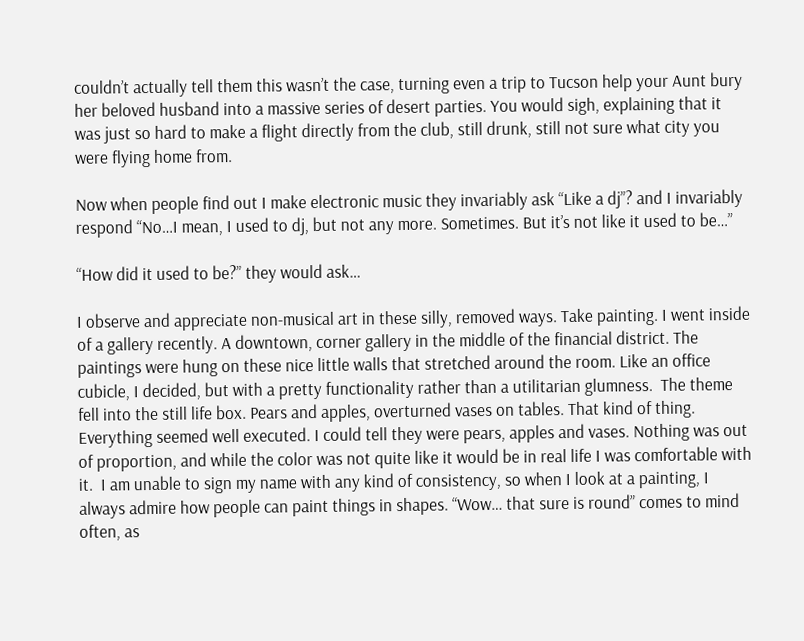couldn’t actually tell them this wasn’t the case, turning even a trip to Tucson help your Aunt bury her beloved husband into a massive series of desert parties. You would sigh, explaining that it was just so hard to make a flight directly from the club, still drunk, still not sure what city you were flying home from.

Now when people find out I make electronic music they invariably ask “Like a dj”? and I invariably respond “No…I mean, I used to dj, but not any more. Sometimes. But it’s not like it used to be…”

“How did it used to be?” they would ask…

I observe and appreciate non-musical art in these silly, removed ways. Take painting. I went inside of a gallery recently. A downtown, corner gallery in the middle of the financial district. The paintings were hung on these nice little walls that stretched around the room. Like an office cubicle, I decided, but with a pretty functionality rather than a utilitarian glumness.  The theme fell into the still life box. Pears and apples, overturned vases on tables. That kind of thing. Everything seemed well executed. I could tell they were pears, apples and vases. Nothing was out of proportion, and while the color was not quite like it would be in real life I was comfortable with it.  I am unable to sign my name with any kind of consistency, so when I look at a painting, I always admire how people can paint things in shapes. “Wow… that sure is round” comes to mind often, as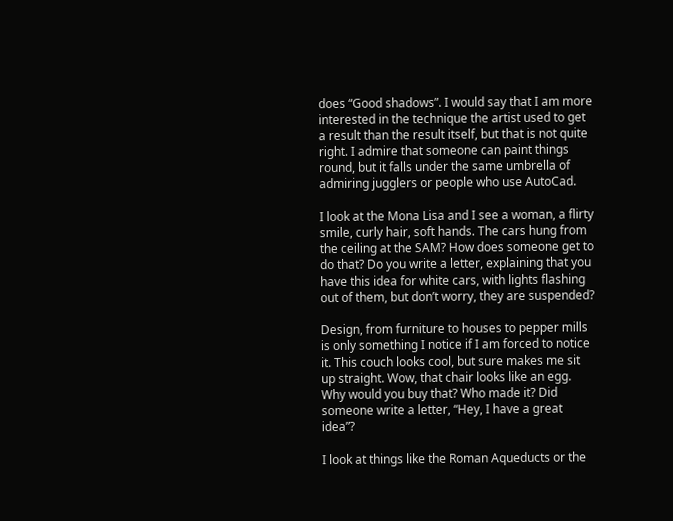does “Good shadows”. I would say that I am more interested in the technique the artist used to get a result than the result itself, but that is not quite right. I admire that someone can paint things round, but it falls under the same umbrella of admiring jugglers or people who use AutoCad.

I look at the Mona Lisa and I see a woman, a flirty smile, curly hair, soft hands. The cars hung from the ceiling at the SAM? How does someone get to do that? Do you write a letter, explaining that you have this idea for white cars, with lights flashing out of them, but don’t worry, they are suspended?

Design, from furniture to houses to pepper mills is only something I notice if I am forced to notice it. This couch looks cool, but sure makes me sit up straight. Wow, that chair looks like an egg. Why would you buy that? Who made it? Did someone write a letter, “Hey, I have a great idea”?

I look at things like the Roman Aqueducts or the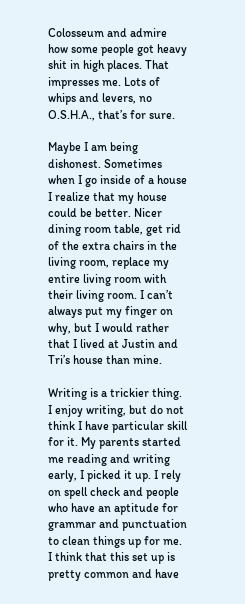Colosseum and admire how some people got heavy shit in high places. That impresses me. Lots of whips and levers, no O.S.H.A., that’s for sure.

Maybe I am being dishonest. Sometimes when I go inside of a house I realize that my house could be better. Nicer dining room table, get rid of the extra chairs in the living room, replace my entire living room with their living room. I can’t always put my finger on why, but I would rather that I lived at Justin and Tri’s house than mine.

Writing is a trickier thing. I enjoy writing, but do not think I have particular skill for it. My parents started me reading and writing early, I picked it up. I rely on spell check and people who have an aptitude for grammar and punctuation to clean things up for me. I think that this set up is pretty common and have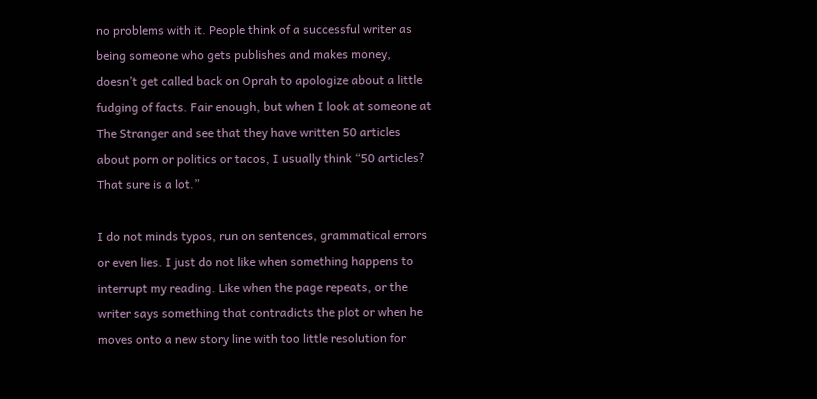no problems with it. People think of a successful writer as being someone who gets publishes and makes money, doesn’t get called back on Oprah to apologize about a little fudging of facts. Fair enough, but when I look at someone at The Stranger and see that they have written 50 articles about porn or politics or tacos, I usually think “50 articles? That sure is a lot.”

I do not minds typos, run on sentences, grammatical errors or even lies. I just do not like when something happens to interrupt my reading. Like when the page repeats, or the writer says something that contradicts the plot or when he moves onto a new story line with too little resolution for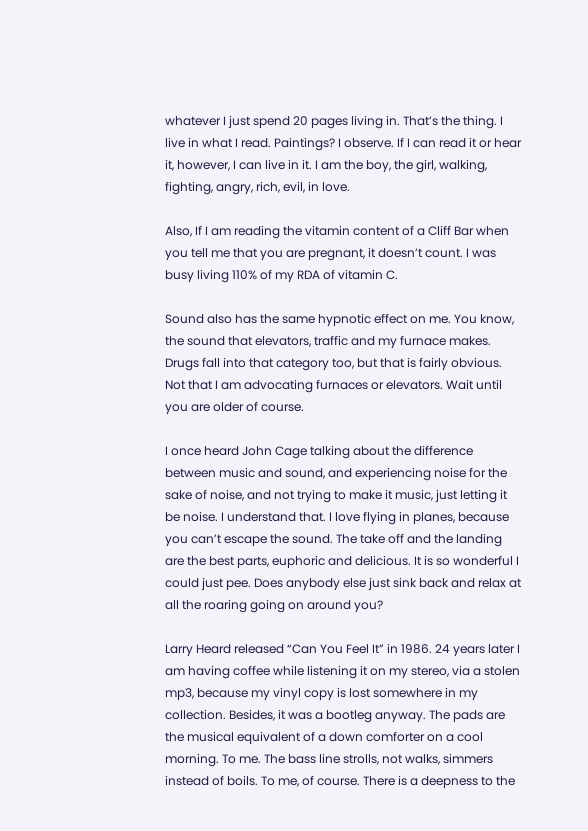whatever I just spend 20 pages living in. That’s the thing. I live in what I read. Paintings? I observe. If I can read it or hear it, however, I can live in it. I am the boy, the girl, walking, fighting, angry, rich, evil, in love.

Also, If I am reading the vitamin content of a Cliff Bar when you tell me that you are pregnant, it doesn’t count. I was busy living 110% of my RDA of vitamin C.

Sound also has the same hypnotic effect on me. You know, the sound that elevators, traffic and my furnace makes. Drugs fall into that category too, but that is fairly obvious.  Not that I am advocating furnaces or elevators. Wait until you are older of course.

I once heard John Cage talking about the difference between music and sound, and experiencing noise for the sake of noise, and not trying to make it music, just letting it be noise. I understand that. I love flying in planes, because you can’t escape the sound. The take off and the landing are the best parts, euphoric and delicious. It is so wonderful I could just pee. Does anybody else just sink back and relax at all the roaring going on around you?

Larry Heard released “Can You Feel It” in 1986. 24 years later I am having coffee while listening it on my stereo, via a stolen mp3, because my vinyl copy is lost somewhere in my collection. Besides, it was a bootleg anyway. The pads are the musical equivalent of a down comforter on a cool morning. To me. The bass line strolls, not walks, simmers instead of boils. To me, of course. There is a deepness to the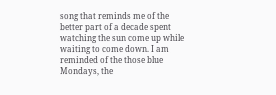song that reminds me of the better part of a decade spent watching the sun come up while waiting to come down. I am reminded of the those blue Mondays, the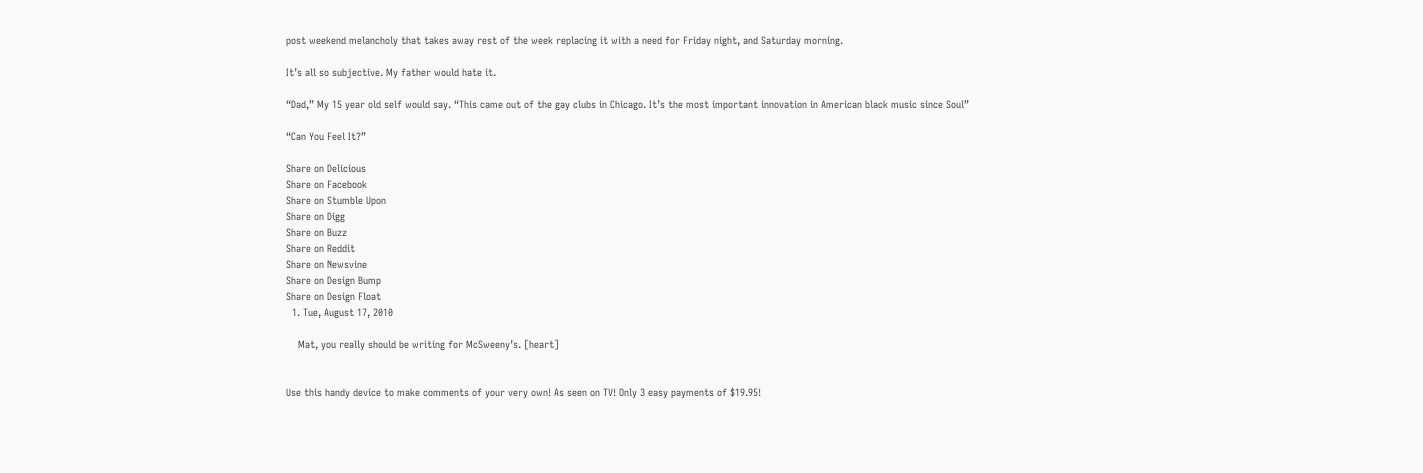post weekend melancholy that takes away rest of the week replacing it with a need for Friday night, and Saturday morning.

It’s all so subjective. My father would hate it.

“Dad,” My 15 year old self would say. “This came out of the gay clubs in Chicago. It’s the most important innovation in American black music since Soul”

“Can You Feel It?”

Share on Delicious
Share on Facebook
Share on Stumble Upon
Share on Digg
Share on Buzz
Share on Reddit
Share on Newsvine
Share on Design Bump
Share on Design Float
  1. Tue, August 17, 2010

    Mat, you really should be writing for McSweeny’s. [heart]


Use this handy device to make comments of your very own! As seen on TV! Only 3 easy payments of $19.95!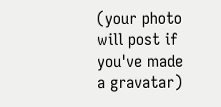(your photo will post if you've made a gravatar)